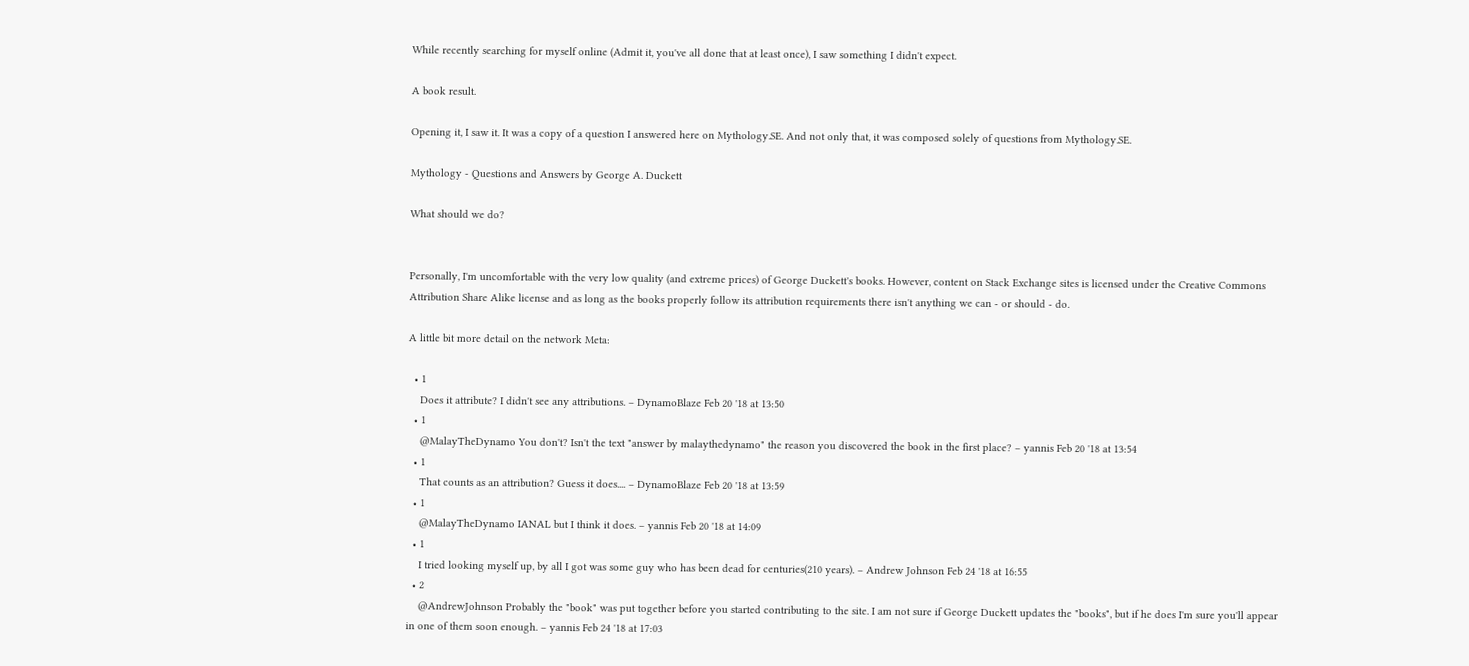While recently searching for myself online (Admit it, you've all done that at least once), I saw something I didn't expect.

A book result.

Opening it, I saw it. It was a copy of a question I answered here on Mythology.SE. And not only that, it was composed solely of questions from Mythology.SE.

Mythology - Questions and Answers by George A. Duckett

What should we do?


Personally, I'm uncomfortable with the very low quality (and extreme prices) of George Duckett's books. However, content on Stack Exchange sites is licensed under the Creative Commons Attribution Share Alike license and as long as the books properly follow its attribution requirements there isn't anything we can - or should - do.

A little bit more detail on the network Meta:

  • 1
    Does it attribute? I didn't see any attributions. – DynamoBlaze Feb 20 '18 at 13:50
  • 1
    @MalayTheDynamo You don't? Isn't the text "answer by malaythedynamo" the reason you discovered the book in the first place? – yannis Feb 20 '18 at 13:54
  • 1
    That counts as an attribution? Guess it does.... – DynamoBlaze Feb 20 '18 at 13:59
  • 1
    @MalayTheDynamo IANAL but I think it does. – yannis Feb 20 '18 at 14:09
  • 1
    I tried looking myself up, by all I got was some guy who has been dead for centuries(210 years). – Andrew Johnson Feb 24 '18 at 16:55
  • 2
    @AndrewJohnson Probably the "book" was put together before you started contributing to the site. I am not sure if George Duckett updates the "books", but if he does I'm sure you'll appear in one of them soon enough. – yannis Feb 24 '18 at 17:03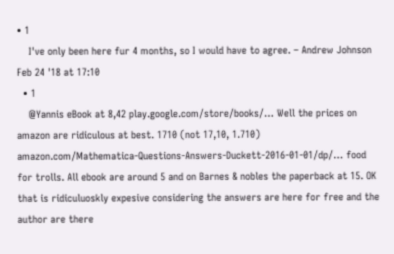• 1
    I've only been here fur 4 months, so I would have to agree. – Andrew Johnson Feb 24 '18 at 17:10
  • 1
    @Yannis eBook at 8,42 play.google.com/store/books/… Well the prices on amazon are ridiculous at best. 1710 (not 17,10, 1.710) amazon.com/Mathematica-Questions-Answers-Duckett-2016-01-01/dp/… food for trolls. All ebook are around 5 and on Barnes & nobles the paperback at 15. OK that is ridiculuoskly expesive considering the answers are here for free and the author are there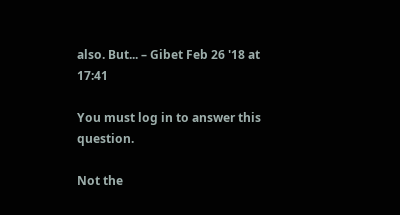also. But... – Gibet Feb 26 '18 at 17:41

You must log in to answer this question.

Not the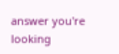answer you're looking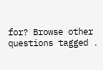for? Browse other questions tagged .